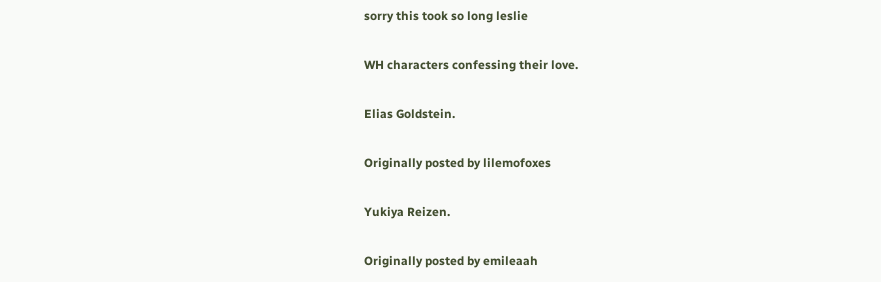sorry this took so long leslie

WH characters confessing their love.

Elias Goldstein.

Originally posted by lilemofoxes

Yukiya Reizen.

Originally posted by emileaah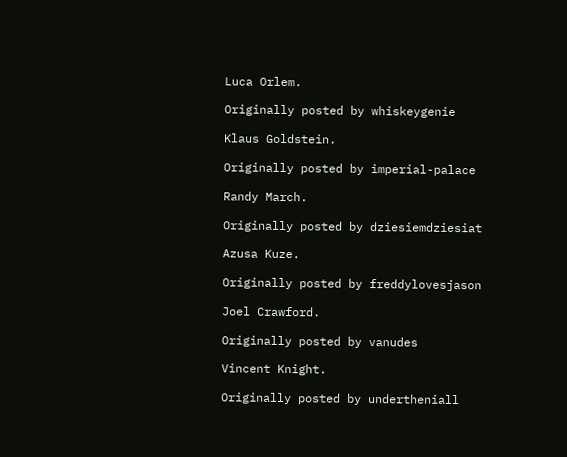Luca Orlem.

Originally posted by whiskeygenie

Klaus Goldstein.

Originally posted by imperial-palace

Randy March.

Originally posted by dziesiemdziesiat

Azusa Kuze.

Originally posted by freddylovesjason

Joel Crawford.

Originally posted by vanudes

Vincent Knight.

Originally posted by undertheniall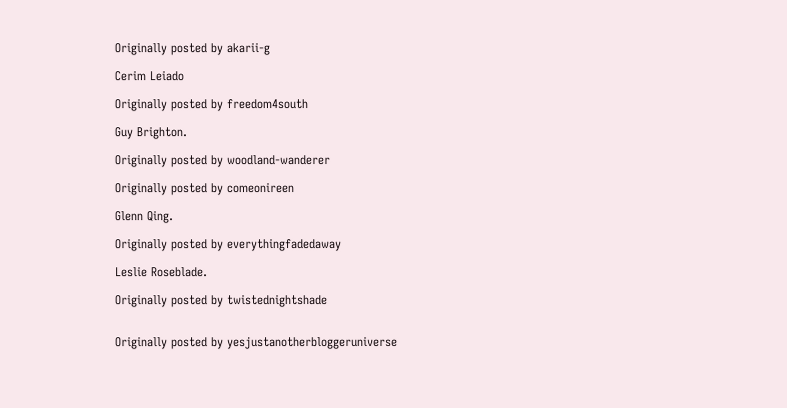Originally posted by akarii-g

Cerim Leiado

Originally posted by freedom4south

Guy Brighton.

Originally posted by woodland-wanderer

Originally posted by comeonireen

Glenn Qing.

Originally posted by everythingfadedaway

Leslie Roseblade.

Originally posted by twistednightshade


Originally posted by yesjustanotherbloggeruniverse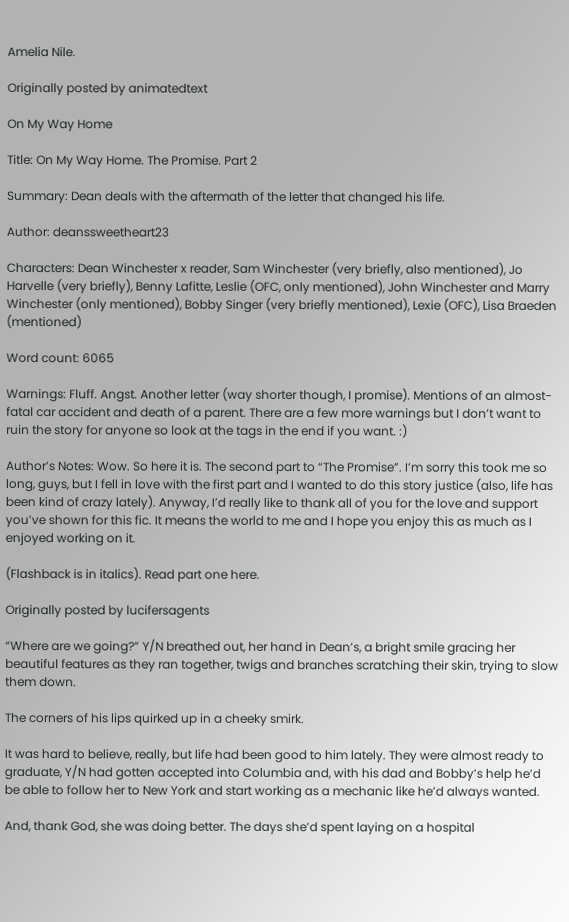Amelia Nile.

Originally posted by animatedtext

On My Way Home

Title: On My Way Home. The Promise. Part 2

Summary: Dean deals with the aftermath of the letter that changed his life.

Author: deanssweetheart23

Characters: Dean Winchester x reader, Sam Winchester (very briefly, also mentioned), Jo Harvelle (very briefly), Benny Lafitte, Leslie (OFC, only mentioned), John Winchester and Marry Winchester (only mentioned), Bobby Singer (very briefly mentioned), Lexie (OFC), Lisa Braeden (mentioned)

Word count: 6065

Warnings: Fluff. Angst. Another letter (way shorter though, I promise). Mentions of an almost-fatal car accident and death of a parent. There are a few more warnings but I don’t want to ruin the story for anyone so look at the tags in the end if you want. :)

Author’s Notes: Wow. So here it is. The second part to “The Promise”. I’m sorry this took me so long, guys, but I fell in love with the first part and I wanted to do this story justice (also, life has been kind of crazy lately). Anyway, I’d really like to thank all of you for the love and support you’ve shown for this fic. It means the world to me and I hope you enjoy this as much as I enjoyed working on it.

(Flashback is in italics). Read part one here.

Originally posted by lucifersagents

“Where are we going?” Y/N breathed out, her hand in Dean’s, a bright smile gracing her beautiful features as they ran together, twigs and branches scratching their skin, trying to slow them down.

The corners of his lips quirked up in a cheeky smirk.

It was hard to believe, really, but life had been good to him lately. They were almost ready to graduate, Y/N had gotten accepted into Columbia and, with his dad and Bobby’s help he’d be able to follow her to New York and start working as a mechanic like he’d always wanted.

And, thank God, she was doing better. The days she’d spent laying on a hospital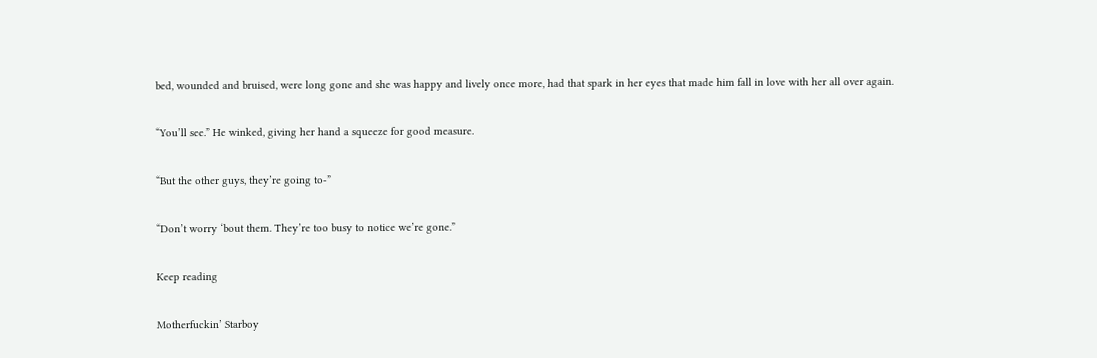bed, wounded and bruised, were long gone and she was happy and lively once more, had that spark in her eyes that made him fall in love with her all over again.

“You’ll see.” He winked, giving her hand a squeeze for good measure.

“But the other guys, they’re going to-”

“Don’t worry ‘bout them. They’re too busy to notice we’re gone.”

Keep reading

Motherfuckin’ Starboy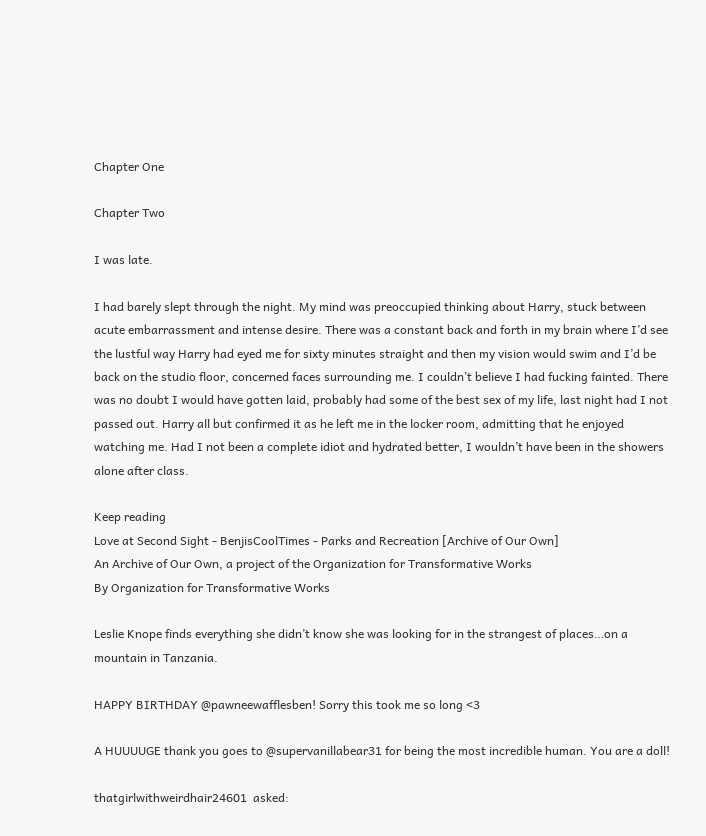Chapter One

Chapter Two

I was late.

I had barely slept through the night. My mind was preoccupied thinking about Harry, stuck between acute embarrassment and intense desire. There was a constant back and forth in my brain where I’d see the lustful way Harry had eyed me for sixty minutes straight and then my vision would swim and I’d be back on the studio floor, concerned faces surrounding me. I couldn’t believe I had fucking fainted. There was no doubt I would have gotten laid, probably had some of the best sex of my life, last night had I not passed out. Harry all but confirmed it as he left me in the locker room, admitting that he enjoyed watching me. Had I not been a complete idiot and hydrated better, I wouldn’t have been in the showers alone after class.

Keep reading
Love at Second Sight - BenjisCoolTimes - Parks and Recreation [Archive of Our Own]
An Archive of Our Own, a project of the Organization for Transformative Works
By Organization for Transformative Works

Leslie Knope finds everything she didn’t know she was looking for in the strangest of places…on a mountain in Tanzania.

HAPPY BIRTHDAY @pawneewafflesben! Sorry this took me so long <3

A HUUUUGE thank you goes to @supervanillabear31 for being the most incredible human. You are a doll!

thatgirlwithweirdhair24601  asked: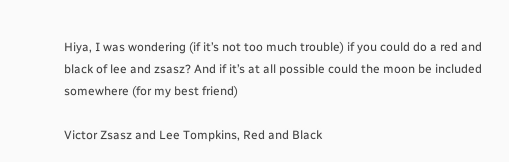Hiya, I was wondering (if it’s not too much trouble) if you could do a red and black of lee and zsasz? And if it’s at all possible could the moon be included somewhere (for my best friend)

Victor Zsasz and Lee Tompkins, Red and Black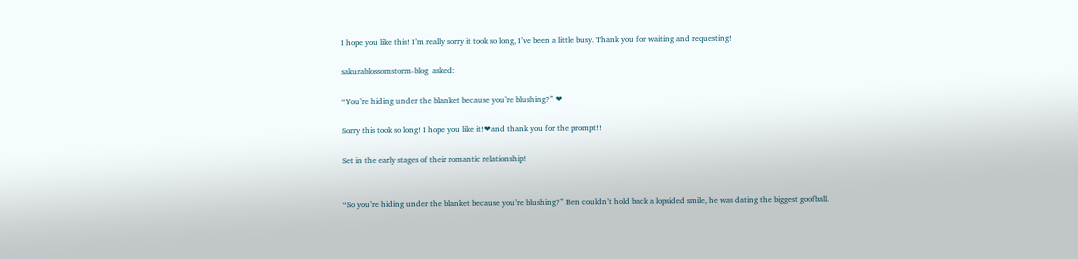I hope you like this! I’m really sorry it took so long, I’ve been a little busy. Thank you for waiting and requesting!

sakurablossomstorm-blog  asked:

“You’re hiding under the blanket because you’re blushing?” ❤

Sorry this took so long! I hope you like it!❤and thank you for the prompt!!

Set in the early stages of their romantic relationship!


“So you’re hiding under the blanket because you’re blushing?” Ben couldn’t hold back a lopsided smile, he was dating the biggest goofball.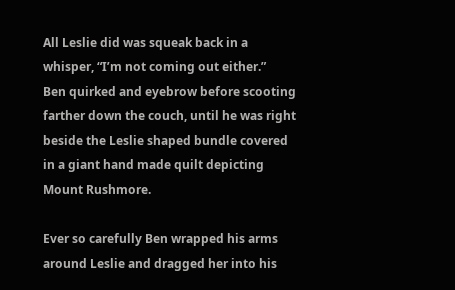All Leslie did was squeak back in a whisper, “I’m not coming out either.”
Ben quirked and eyebrow before scooting farther down the couch, until he was right beside the Leslie shaped bundle covered in a giant hand made quilt depicting Mount Rushmore.

Ever so carefully Ben wrapped his arms around Leslie and dragged her into his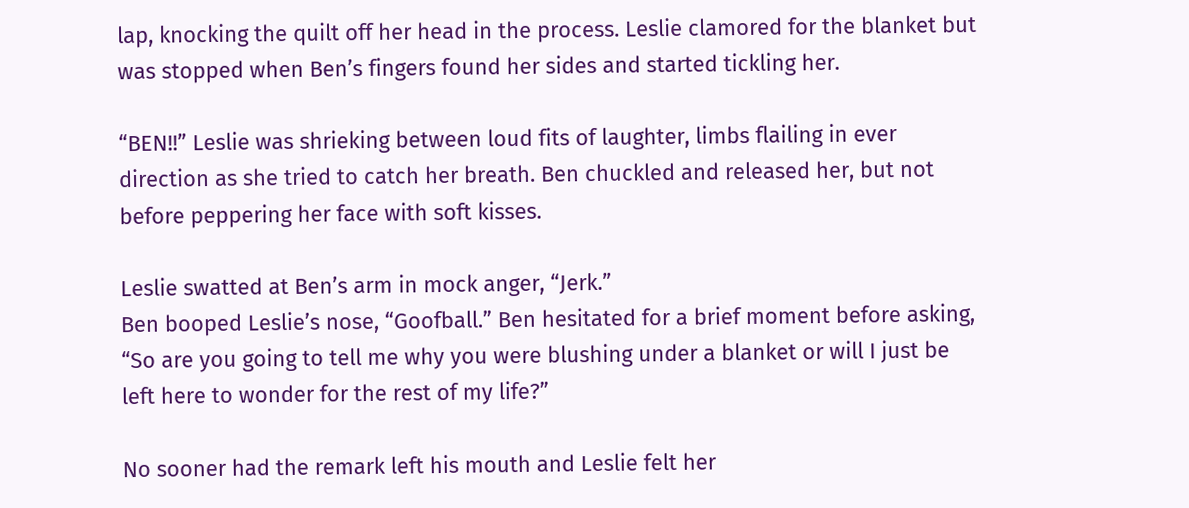lap, knocking the quilt off her head in the process. Leslie clamored for the blanket but was stopped when Ben’s fingers found her sides and started tickling her.

“BEN!!” Leslie was shrieking between loud fits of laughter, limbs flailing in ever direction as she tried to catch her breath. Ben chuckled and released her, but not before peppering her face with soft kisses.

Leslie swatted at Ben’s arm in mock anger, “Jerk.”
Ben booped Leslie’s nose, “Goofball.” Ben hesitated for a brief moment before asking, “So are you going to tell me why you were blushing under a blanket or will I just be left here to wonder for the rest of my life?”

No sooner had the remark left his mouth and Leslie felt her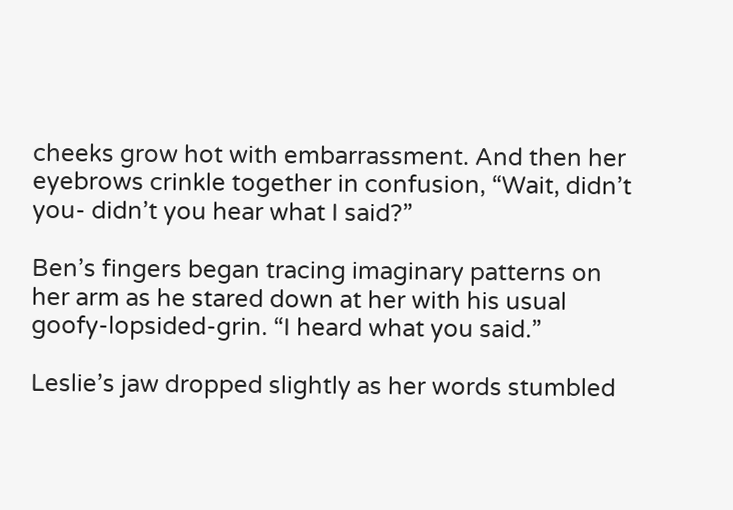cheeks grow hot with embarrassment. And then her eyebrows crinkle together in confusion, “Wait, didn’t you- didn’t you hear what I said?”

Ben’s fingers began tracing imaginary patterns on her arm as he stared down at her with his usual goofy-lopsided-grin. “I heard what you said.”

Leslie’s jaw dropped slightly as her words stumbled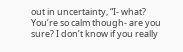out in uncertainty, “I- what? You’re so calm though- are you sure? I don’t know if you really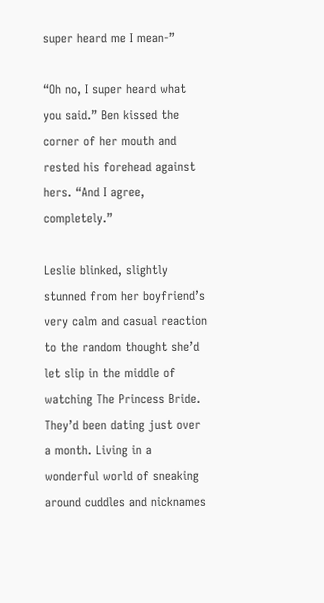super heard me I mean-”

“Oh no, I super heard what you said.” Ben kissed the corner of her mouth and rested his forehead against hers. “And I agree, completely.”

Leslie blinked, slightly stunned from her boyfriend’s very calm and casual reaction to the random thought she’d let slip in the middle of watching The Princess Bride. They’d been dating just over a month. Living in a wonderful world of sneaking around cuddles and nicknames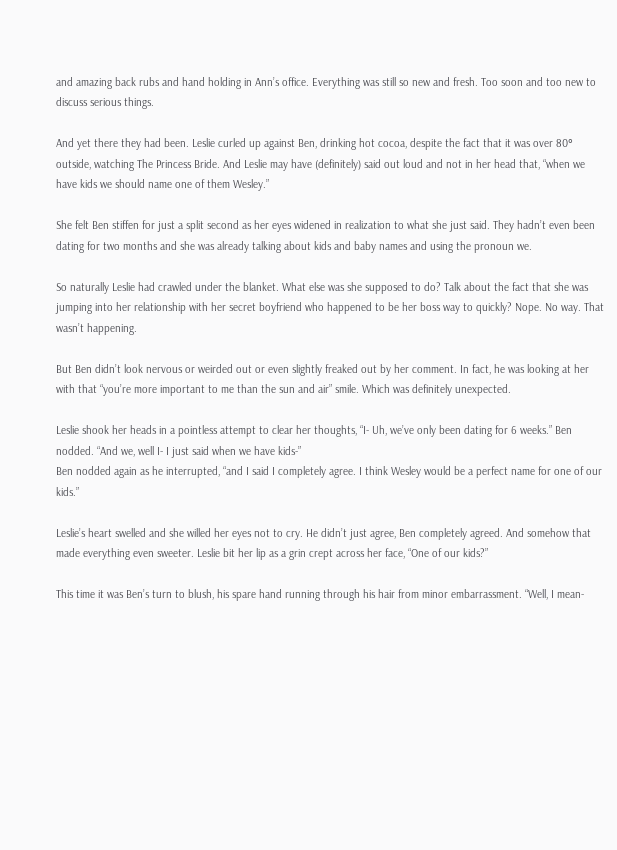and amazing back rubs and hand holding in Ann’s office. Everything was still so new and fresh. Too soon and too new to discuss serious things.

And yet there they had been. Leslie curled up against Ben, drinking hot cocoa, despite the fact that it was over 80° outside, watching The Princess Bride. And Leslie may have (definitely) said out loud and not in her head that, “when we have kids we should name one of them Wesley.”

She felt Ben stiffen for just a split second as her eyes widened in realization to what she just said. They hadn’t even been dating for two months and she was already talking about kids and baby names and using the pronoun we.

So naturally Leslie had crawled under the blanket. What else was she supposed to do? Talk about the fact that she was jumping into her relationship with her secret boyfriend who happened to be her boss way to quickly? Nope. No way. That wasn’t happening.

But Ben didn’t look nervous or weirded out or even slightly freaked out by her comment. In fact, he was looking at her with that “you’re more important to me than the sun and air” smile. Which was definitely unexpected.

Leslie shook her heads in a pointless attempt to clear her thoughts, “I- Uh, we’ve only been dating for 6 weeks.” Ben nodded. “And we, well I- I just said when we have kids-”
Ben nodded again as he interrupted, “and I said I completely agree. I think Wesley would be a perfect name for one of our kids.”

Leslie’s heart swelled and she willed her eyes not to cry. He didn’t just agree, Ben completely agreed. And somehow that made everything even sweeter. Leslie bit her lip as a grin crept across her face, “One of our kids?”

This time it was Ben’s turn to blush, his spare hand running through his hair from minor embarrassment. “Well, I mean-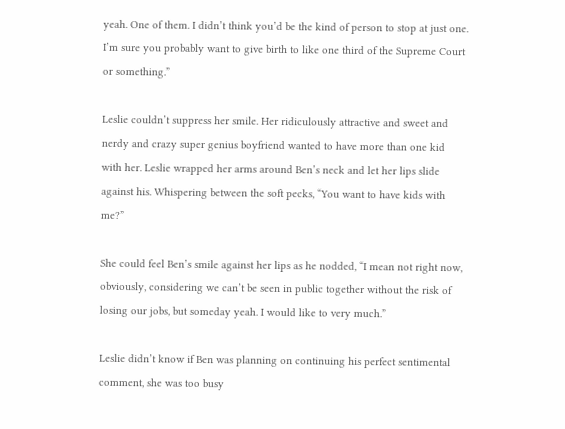yeah. One of them. I didn’t think you’d be the kind of person to stop at just one. I’m sure you probably want to give birth to like one third of the Supreme Court or something.”

Leslie couldn’t suppress her smile. Her ridiculously attractive and sweet and nerdy and crazy super genius boyfriend wanted to have more than one kid with her. Leslie wrapped her arms around Ben’s neck and let her lips slide against his. Whispering between the soft pecks, “You want to have kids with me?”

She could feel Ben’s smile against her lips as he nodded, “I mean not right now, obviously, considering we can’t be seen in public together without the risk of losing our jobs, but someday yeah. I would like to very much.”

Leslie didn’t know if Ben was planning on continuing his perfect sentimental comment, she was too busy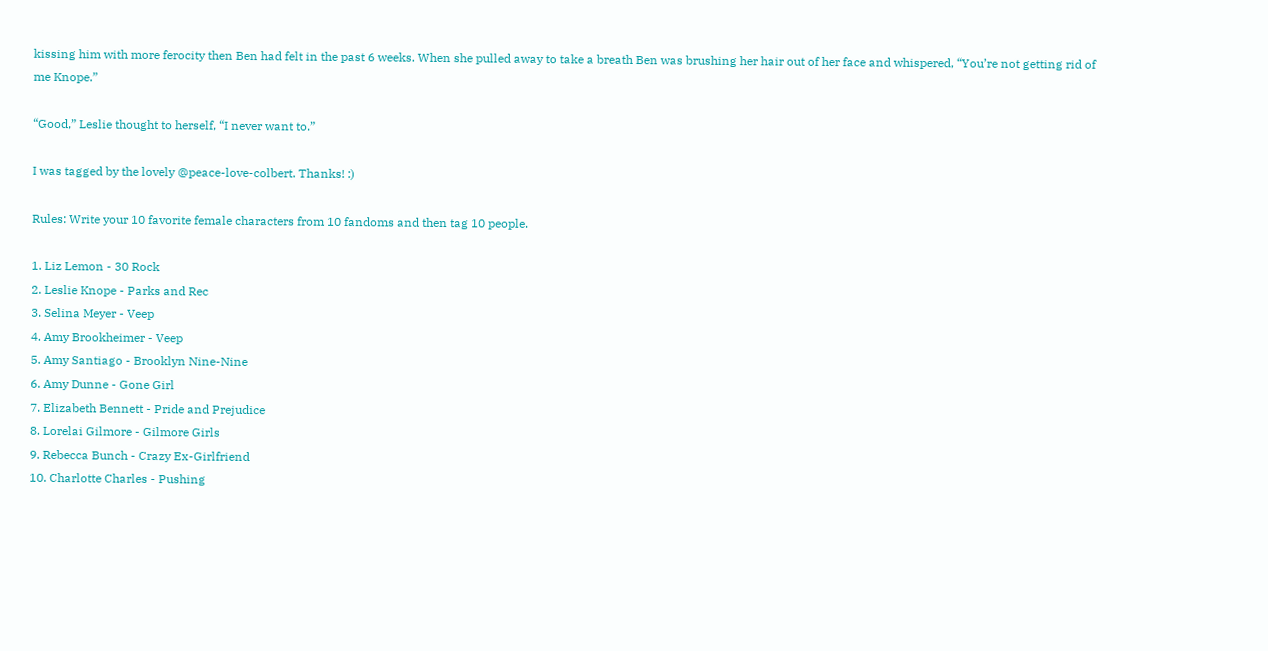kissing him with more ferocity then Ben had felt in the past 6 weeks. When she pulled away to take a breath Ben was brushing her hair out of her face and whispered, “You’re not getting rid of me Knope.”

“Good,” Leslie thought to herself, “I never want to.”

I was tagged by the lovely @peace-love-colbert. Thanks! :)

Rules: Write your 10 favorite female characters from 10 fandoms and then tag 10 people.

1. Liz Lemon - 30 Rock
2. Leslie Knope - Parks and Rec
3. Selina Meyer - Veep
4. Amy Brookheimer - Veep
5. Amy Santiago - Brooklyn Nine-Nine
6. Amy Dunne - Gone Girl
7. Elizabeth Bennett - Pride and Prejudice
8. Lorelai Gilmore - Gilmore Girls
9. Rebecca Bunch - Crazy Ex-Girlfriend
10. Charlotte Charles - Pushing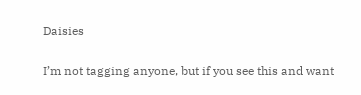Daisies

I’m not tagging anyone, but if you see this and want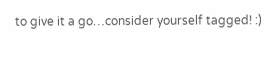to give it a go…consider yourself tagged! :)